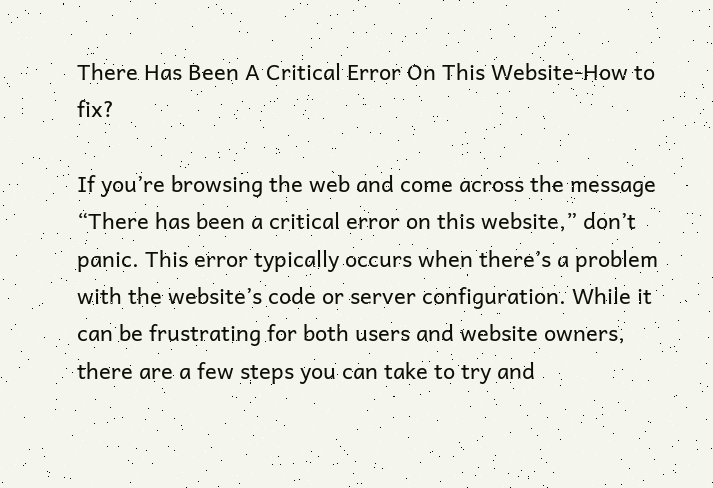There Has Been A Critical Error On This Website-How to fix?

If you’re browsing the web and come across the message “There has been a critical error on this website,” don’t panic. This error typically occurs when there’s a problem with the website’s code or server configuration. While it can be frustrating for both users and website owners, there are a few steps you can take to try and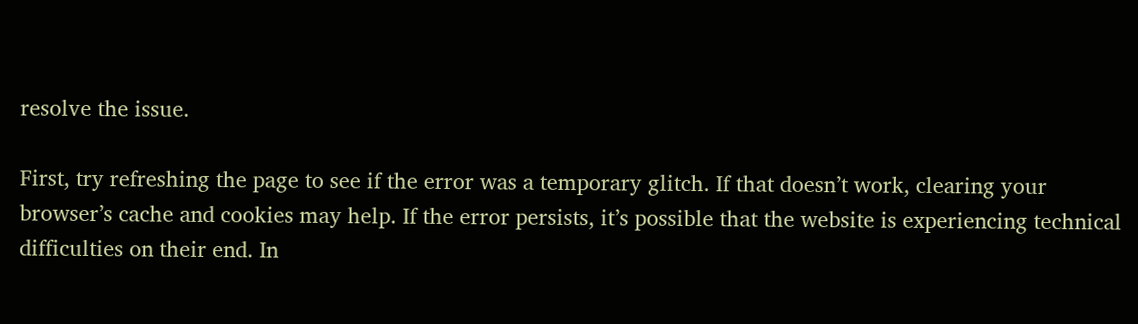resolve the issue.

First, try refreshing the page to see if the error was a temporary glitch. If that doesn’t work, clearing your browser’s cache and cookies may help. If the error persists, it’s possible that the website is experiencing technical difficulties on their end. In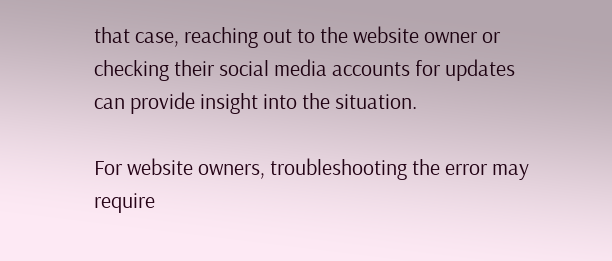that case, reaching out to the website owner or checking their social media accounts for updates can provide insight into the situation.

For website owners, troubleshooting the error may require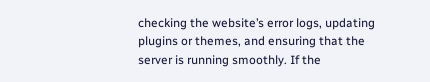checking the website’s error logs, updating plugins or themes, and ensuring that the server is running smoothly. If the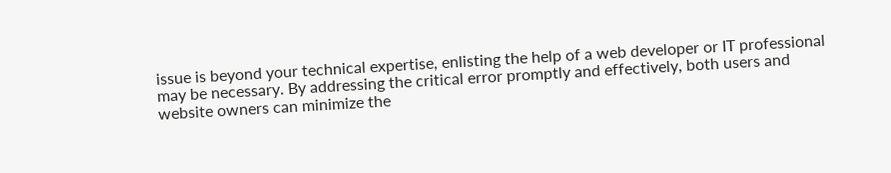issue is beyond your technical expertise, enlisting the help of a web developer or IT professional may be necessary. By addressing the critical error promptly and effectively, both users and website owners can minimize the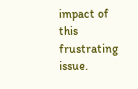impact of this frustrating issue.